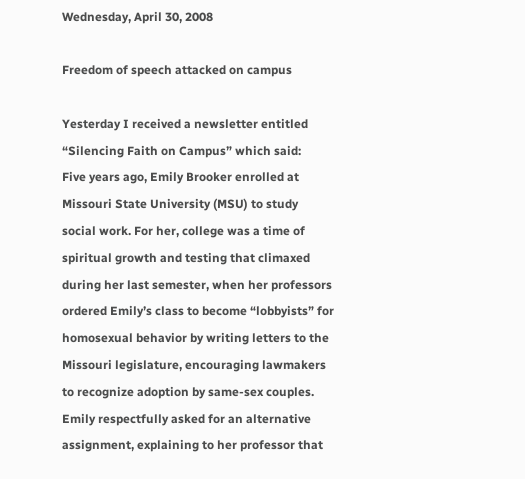Wednesday, April 30, 2008

Freedom of speech attacked on campus

Yesterday I received a newsletter entitled “Silencing Faith on Campus” which said:
Five years ago, Emily Brooker enrolled at Missouri State University (MSU) to study social work. For her, college was a time of spiritual growth and testing that climaxed during her last semester, when her professors ordered Emily’s class to become “lobbyists” for homosexual behavior by writing letters to the Missouri legislature, encouraging lawmakers to recognize adoption by same-sex couples. Emily respectfully asked for an alternative assignment, explaining to her professor that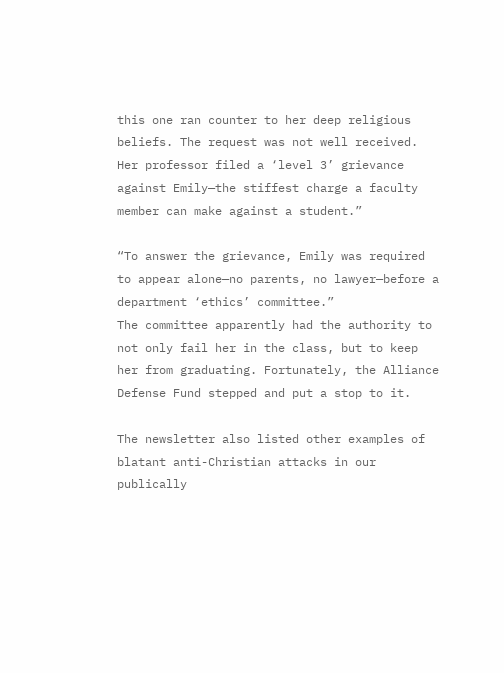this one ran counter to her deep religious beliefs. The request was not well received. Her professor filed a ‘level 3’ grievance against Emily—the stiffest charge a faculty member can make against a student.”

“To answer the grievance, Emily was required to appear alone—no parents, no lawyer—before a department ‘ethics’ committee.”
The committee apparently had the authority to not only fail her in the class, but to keep her from graduating. Fortunately, the Alliance Defense Fund stepped and put a stop to it.

The newsletter also listed other examples of blatant anti-Christian attacks in our publically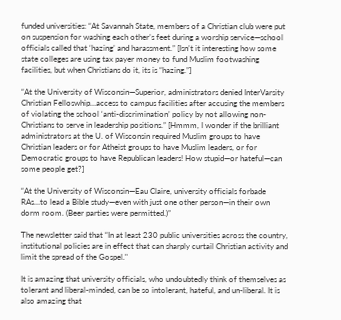funded universities: “At Savannah State, members of a Christian club were put on suspension for washing each other’s feet during a worship service—school officials called that ‘hazing’ and harassment.” [Isn’t it interesting how some state colleges are using tax payer money to fund Muslim footwashing facilities, but when Christians do it, its is “hazing.”]

“At the University of Wisconsin—Superior, administrators denied InterVarsity Christian Felloswhip…access to campus facilities after accusing the members of violating the school ‘anti-discrimination’ policy by not allowing non-Christians to serve in leadership positions.” [Hmmm, I wonder if the brilliant administrators at the U. of Wisconsin required Muslim groups to have Christian leaders or for Atheist groups to have Muslim leaders, or for Democratic groups to have Republican leaders! How stupid—or hateful—can some people get?]

“At the University of Wisconsin—Eau Claire, university officials forbade RAs…to lead a Bible study—even with just one other person—in their own dorm room. (Beer parties were permitted.)”

The newsletter said that “In at least 230 public universities across the country, institutional policies are in effect that can sharply curtail Christian activity and limit the spread of the Gospel."

It is amazing that university officials, who undoubtedly think of themselves as tolerant and liberal-minded, can be so intolerant, hateful, and un-liberal. It is also amazing that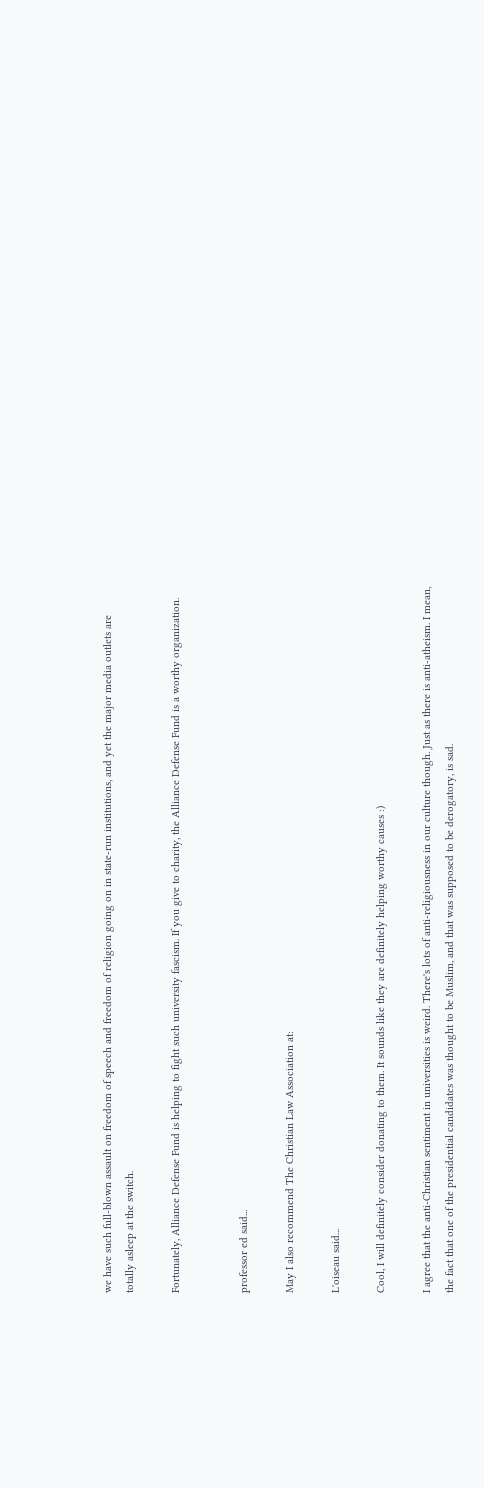we have such full-blown assault on freedom of speech and freedom of religion going on in state-run institutions, and yet the major media outlets are totally asleep at the switch.

Fortunately, Alliance Defense Fund is helping to fight such university fascism. If you give to charity, the Alliance Defense Fund is a worthy organization.


professor ed said...

May I also recommend The Christian Law Association at:

L'oiseau said...

Cool, I will definitely consider donating to them. It sounds like they are definitely helping worthy causes :)

I agree that the anti-Christian sentiment in universities is weird. There's lots of anti-religiousness in our culture though. Just as there is anti-atheism. I mean, the fact that one of the presidential candidates was thought to be Muslim, and that was supposed to be derogatory, is sad.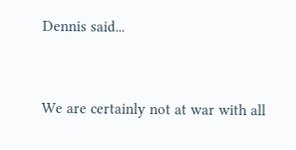Dennis said...


We are certainly not at war with all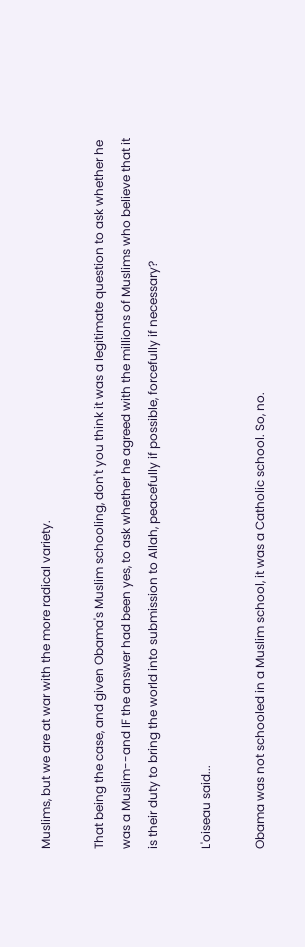Muslims, but we are at war with the more radical variety.

That being the case, and given Obama's Muslim schooling, don't you think it was a legitimate question to ask whether he was a Muslim--and IF the answer had been yes, to ask whether he agreed with the millions of Muslims who believe that it is their duty to bring the world into submission to Allah, peacefully if possible, forcefully if necessary?

L'oiseau said...

Obama was not schooled in a Muslim school, it was a Catholic school. So, no.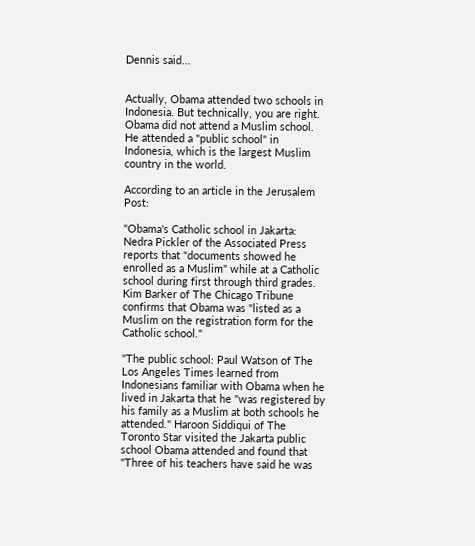Dennis said...


Actually, Obama attended two schools in Indonesia. But technically, you are right. Obama did not attend a Muslim school. He attended a "public school" in Indonesia, which is the largest Muslim country in the world.

According to an article in the Jerusalem Post:

"Obama's Catholic school in Jakarta: Nedra Pickler of the Associated Press reports that "documents showed he enrolled as a Muslim" while at a Catholic school during first through third grades. Kim Barker of The Chicago Tribune confirms that Obama was "listed as a Muslim on the registration form for the Catholic school."

"The public school: Paul Watson of The Los Angeles Times learned from Indonesians familiar with Obama when he lived in Jakarta that he "was registered by his family as a Muslim at both schools he attended." Haroon Siddiqui of The Toronto Star visited the Jakarta public school Obama attended and found that "Three of his teachers have said he was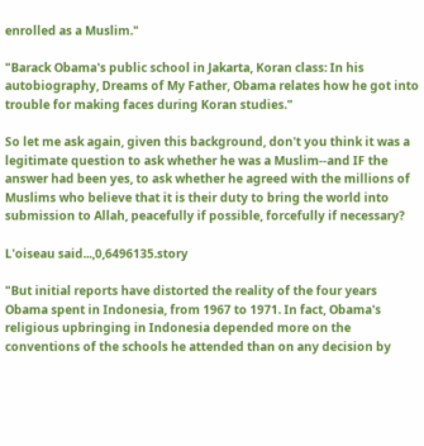enrolled as a Muslim."

"Barack Obama's public school in Jakarta, Koran class: In his autobiography, Dreams of My Father, Obama relates how he got into trouble for making faces during Koran studies."

So let me ask again, given this background, don't you think it was a legitimate question to ask whether he was a Muslim--and IF the answer had been yes, to ask whether he agreed with the millions of Muslims who believe that it is their duty to bring the world into submission to Allah, peacefully if possible, forcefully if necessary?

L'oiseau said...,0,6496135.story

"But initial reports have distorted the reality of the four years Obama spent in Indonesia, from 1967 to 1971. In fact, Obama's religious upbringing in Indonesia depended more on the conventions of the schools he attended than on any decision by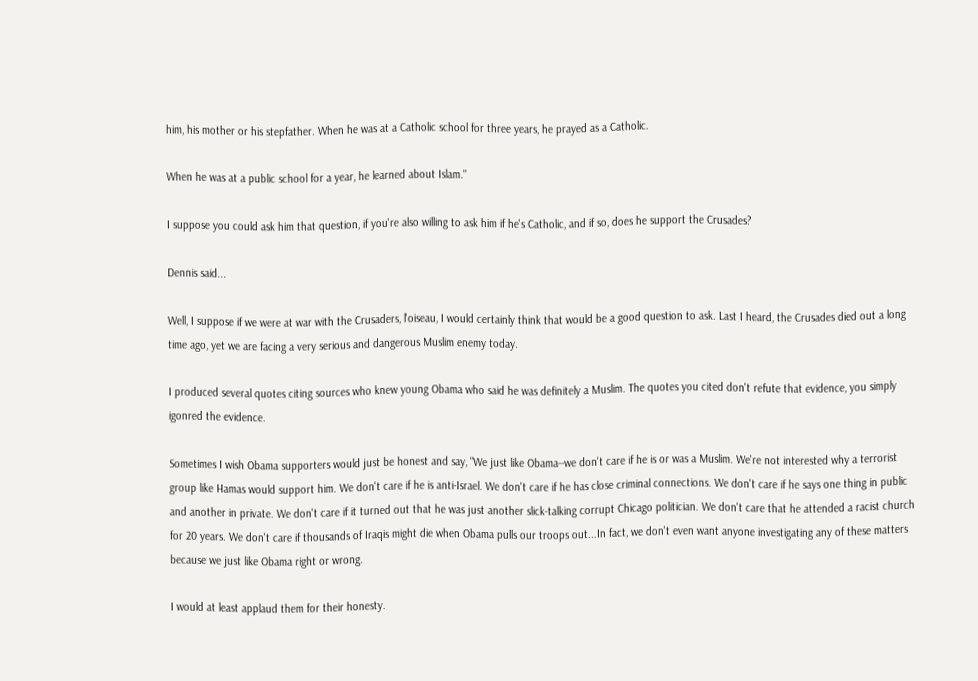him, his mother or his stepfather. When he was at a Catholic school for three years, he prayed as a Catholic.

When he was at a public school for a year, he learned about Islam."

I suppose you could ask him that question, if you're also willing to ask him if he's Catholic, and if so, does he support the Crusades?

Dennis said...

Well, I suppose if we were at war with the Crusaders, l'oiseau, I would certainly think that would be a good question to ask. Last I heard, the Crusades died out a long time ago, yet we are facing a very serious and dangerous Muslim enemy today.

I produced several quotes citing sources who knew young Obama who said he was definitely a Muslim. The quotes you cited don't refute that evidence, you simply igonred the evidence.

Sometimes I wish Obama supporters would just be honest and say, "We just like Obama--we don't care if he is or was a Muslim. We're not interested why a terrorist group like Hamas would support him. We don't care if he is anti-Israel. We don't care if he has close criminal connections. We don't care if he says one thing in public and another in private. We don't care if it turned out that he was just another slick-talking corrupt Chicago politician. We don't care that he attended a racist church for 20 years. We don't care if thousands of Iraqis might die when Obama pulls our troops out...In fact, we don't even want anyone investigating any of these matters because we just like Obama right or wrong.

I would at least applaud them for their honesty.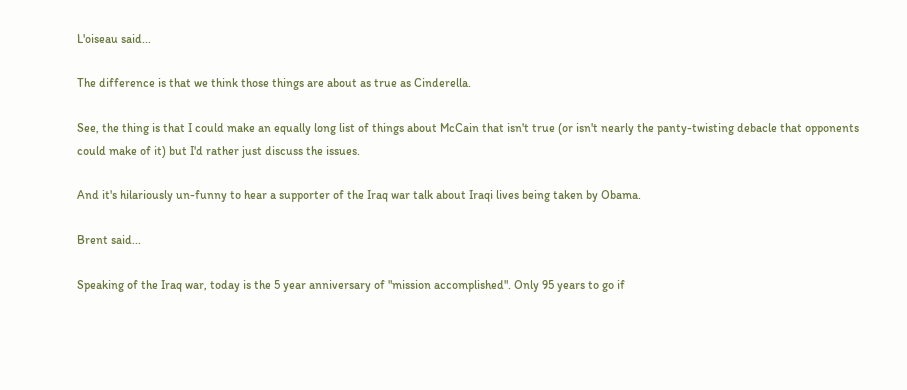L'oiseau said...

The difference is that we think those things are about as true as Cinderella.

See, the thing is that I could make an equally long list of things about McCain that isn't true (or isn't nearly the panty-twisting debacle that opponents could make of it) but I'd rather just discuss the issues.

And it's hilariously un-funny to hear a supporter of the Iraq war talk about Iraqi lives being taken by Obama.

Brent said...

Speaking of the Iraq war, today is the 5 year anniversary of "mission accomplished". Only 95 years to go if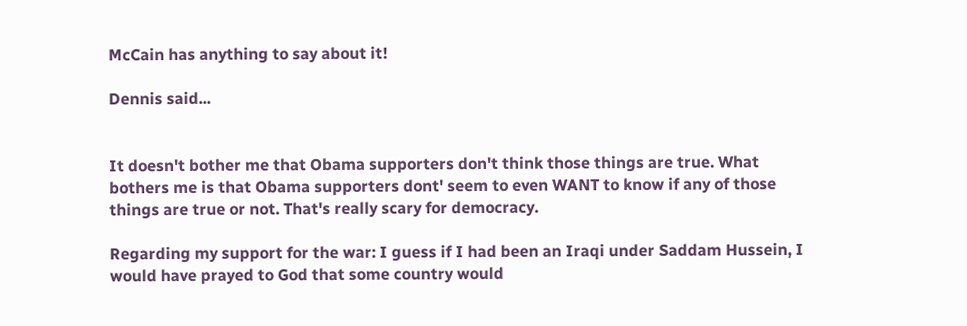McCain has anything to say about it!

Dennis said...


It doesn't bother me that Obama supporters don't think those things are true. What bothers me is that Obama supporters dont' seem to even WANT to know if any of those things are true or not. That's really scary for democracy.

Regarding my support for the war: I guess if I had been an Iraqi under Saddam Hussein, I would have prayed to God that some country would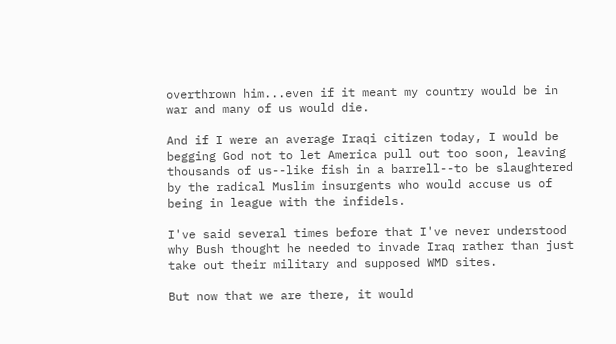overthrown him...even if it meant my country would be in war and many of us would die.

And if I were an average Iraqi citizen today, I would be begging God not to let America pull out too soon, leaving thousands of us--like fish in a barrell--to be slaughtered by the radical Muslim insurgents who would accuse us of being in league with the infidels.

I've said several times before that I've never understood why Bush thought he needed to invade Iraq rather than just take out their military and supposed WMD sites.

But now that we are there, it would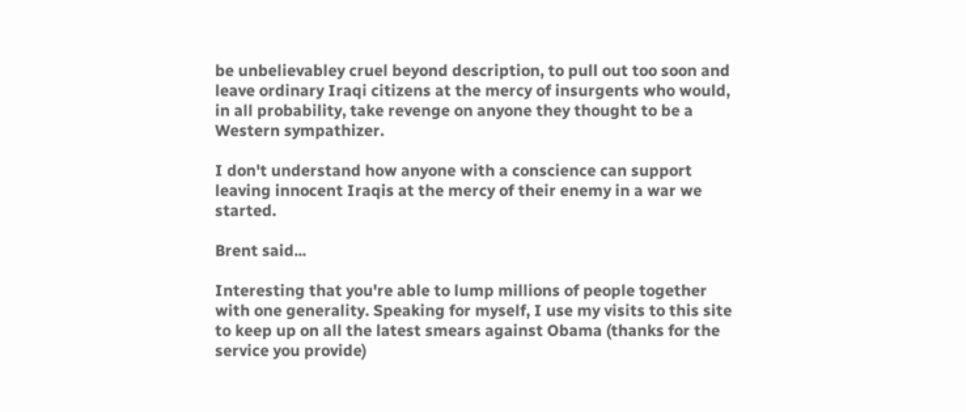be unbelievabley cruel beyond description, to pull out too soon and leave ordinary Iraqi citizens at the mercy of insurgents who would, in all probability, take revenge on anyone they thought to be a Western sympathizer.

I don't understand how anyone with a conscience can support leaving innocent Iraqis at the mercy of their enemy in a war we started.

Brent said...

Interesting that you're able to lump millions of people together with one generality. Speaking for myself, I use my visits to this site to keep up on all the latest smears against Obama (thanks for the service you provide)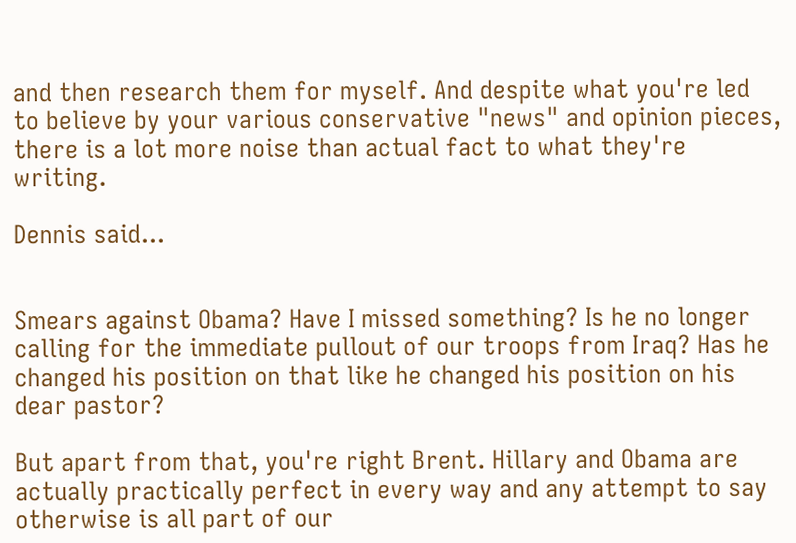and then research them for myself. And despite what you're led to believe by your various conservative "news" and opinion pieces, there is a lot more noise than actual fact to what they're writing.

Dennis said...


Smears against Obama? Have I missed something? Is he no longer calling for the immediate pullout of our troops from Iraq? Has he changed his position on that like he changed his position on his dear pastor?

But apart from that, you're right Brent. Hillary and Obama are actually practically perfect in every way and any attempt to say otherwise is all part of our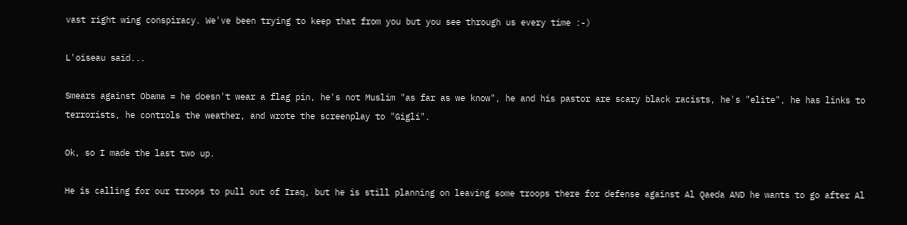vast right wing conspiracy. We've been trying to keep that from you but you see through us every time :-)

L'oiseau said...

Smears against Obama = he doesn't wear a flag pin, he's not Muslim "as far as we know", he and his pastor are scary black racists, he's "elite", he has links to terrorists, he controls the weather, and wrote the screenplay to "Gigli".

Ok, so I made the last two up.

He is calling for our troops to pull out of Iraq, but he is still planning on leaving some troops there for defense against Al Qaeda AND he wants to go after Al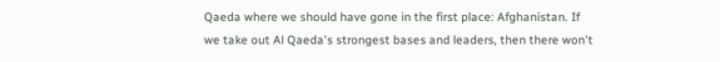Qaeda where we should have gone in the first place: Afghanistan. If we take out Al Qaeda's strongest bases and leaders, then there won't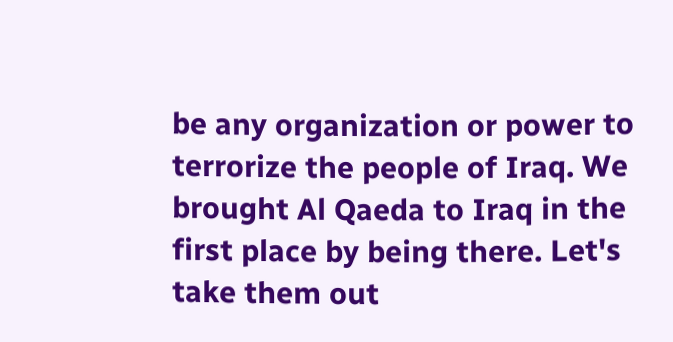be any organization or power to terrorize the people of Iraq. We brought Al Qaeda to Iraq in the first place by being there. Let's take them out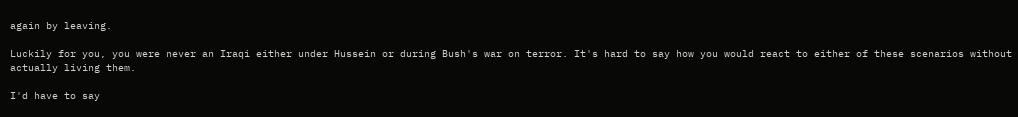again by leaving.

Luckily for you, you were never an Iraqi either under Hussein or during Bush's war on terror. It's hard to say how you would react to either of these scenarios without actually living them.

I'd have to say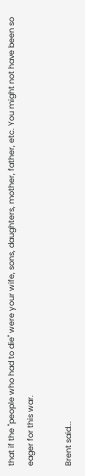that if the "people who had to die" were your wife, sons, daughters, mother, father, etc. You might not have been so eager for this war.

Brent said...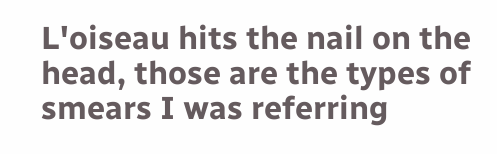L'oiseau hits the nail on the head, those are the types of smears I was referring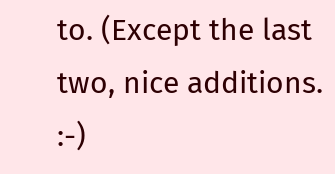to. (Except the last two, nice additions. :-)